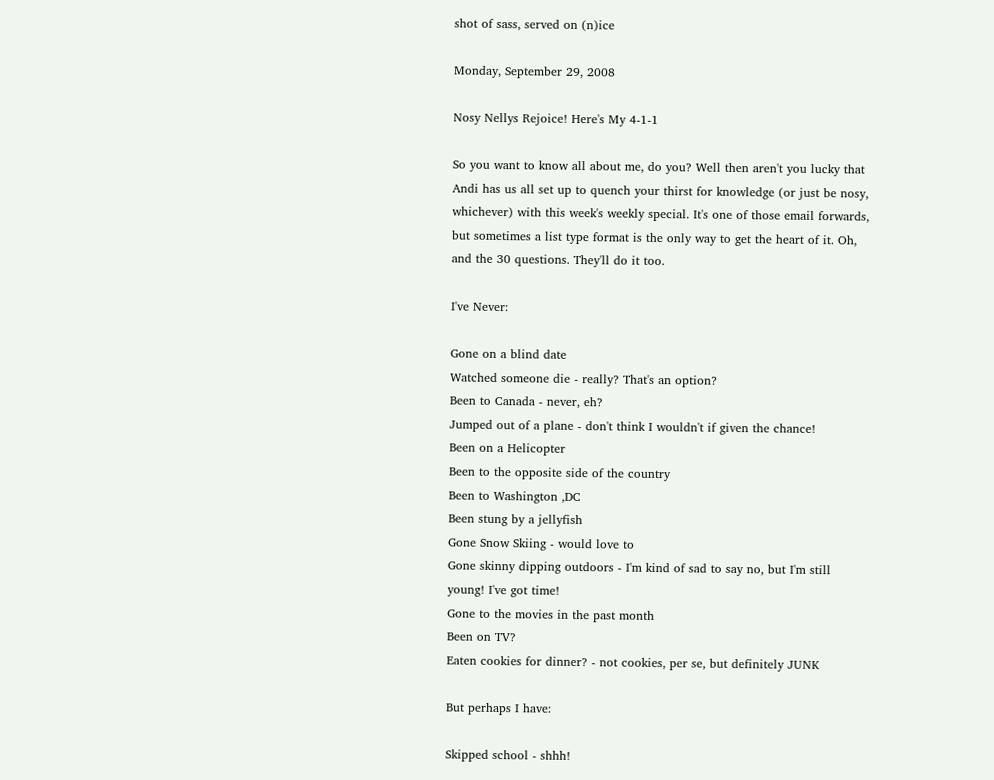shot of sass, served on (n)ice

Monday, September 29, 2008

Nosy Nellys Rejoice! Here's My 4-1-1

So you want to know all about me, do you? Well then aren't you lucky that Andi has us all set up to quench your thirst for knowledge (or just be nosy, whichever) with this week's weekly special. It's one of those email forwards, but sometimes a list type format is the only way to get the heart of it. Oh, and the 30 questions. They'll do it too.

I've Never:

Gone on a blind date
Watched someone die - really? That's an option?
Been to Canada - never, eh?
Jumped out of a plane - don't think I wouldn't if given the chance!
Been on a Helicopter
Been to the opposite side of the country
Been to Washington ,DC
Been stung by a jellyfish
Gone Snow Skiing - would love to
Gone skinny dipping outdoors - I'm kind of sad to say no, but I'm still young! I've got time!
Gone to the movies in the past month
Been on TV?
Eaten cookies for dinner? - not cookies, per se, but definitely JUNK

But perhaps I have:

Skipped school - shhh!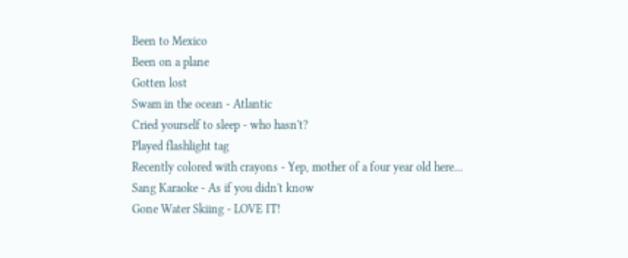Been to Mexico
Been on a plane
Gotten lost
Swam in the ocean - Atlantic
Cried yourself to sleep - who hasn't?
Played flashlight tag
Recently colored with crayons - Yep, mother of a four year old here...
Sang Karaoke - As if you didn't know
Gone Water Skiing - LOVE IT!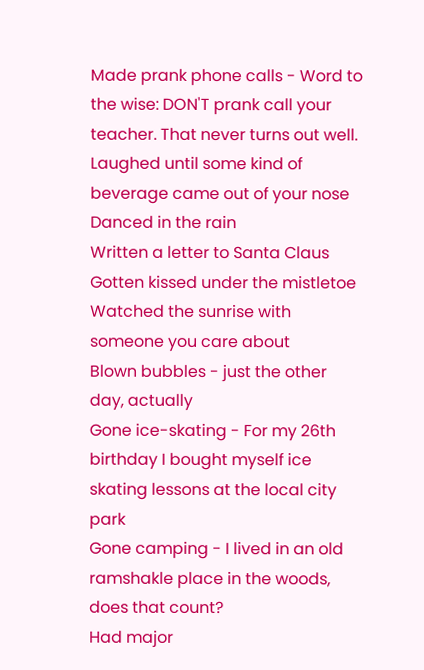Made prank phone calls - Word to the wise: DON'T prank call your teacher. That never turns out well.
Laughed until some kind of beverage came out of your nose
Danced in the rain
Written a letter to Santa Claus
Gotten kissed under the mistletoe
Watched the sunrise with someone you care about
Blown bubbles - just the other day, actually
Gone ice-skating - For my 26th birthday I bought myself ice skating lessons at the local city park
Gone camping - I lived in an old ramshakle place in the woods, does that count?
Had major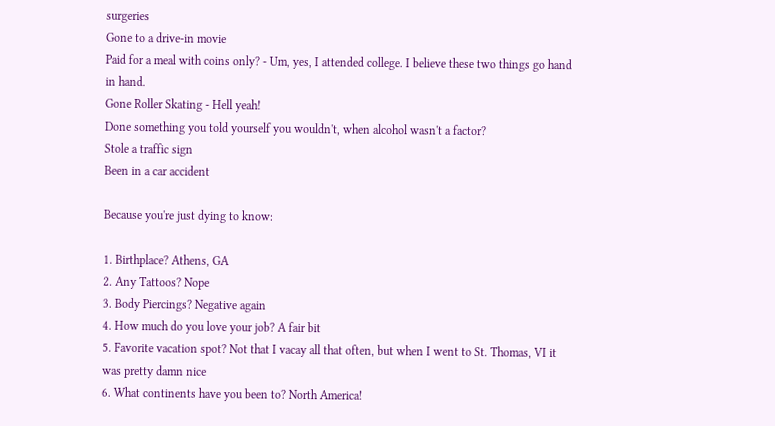surgeries
Gone to a drive-in movie
Paid for a meal with coins only? - Um, yes, I attended college. I believe these two things go hand in hand.
Gone Roller Skating - Hell yeah!
Done something you told yourself you wouldn't, when alcohol wasn't a factor?
Stole a traffic sign
Been in a car accident

Because you're just dying to know:

1. Birthplace? Athens, GA
2. Any Tattoos? Nope
3. Body Piercings? Negative again
4. How much do you love your job? A fair bit
5. Favorite vacation spot? Not that I vacay all that often, but when I went to St. Thomas, VI it was pretty damn nice
6. What continents have you been to? North America!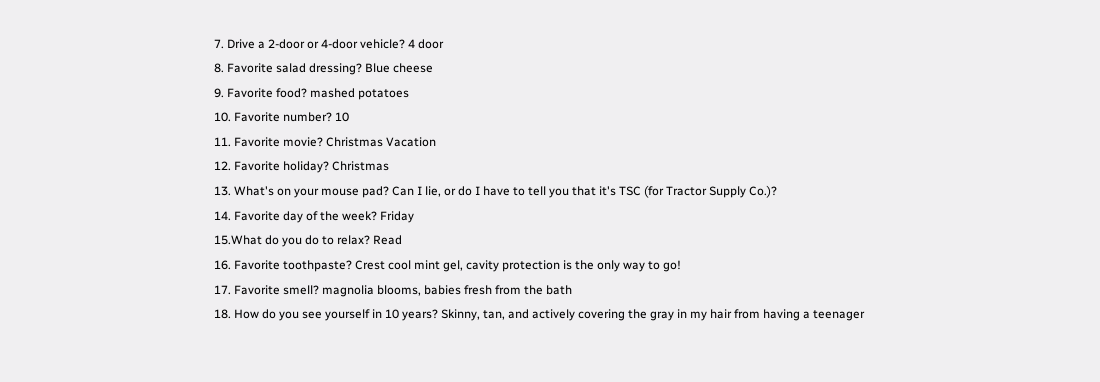7. Drive a 2-door or 4-door vehicle? 4 door
8. Favorite salad dressing? Blue cheese
9. Favorite food? mashed potatoes
10. Favorite number? 10
11. Favorite movie? Christmas Vacation
12. Favorite holiday? Christmas
13. What's on your mouse pad? Can I lie, or do I have to tell you that it's TSC (for Tractor Supply Co.)?
14. Favorite day of the week? Friday
15.What do you do to relax? Read
16. Favorite toothpaste? Crest cool mint gel, cavity protection is the only way to go!
17. Favorite smell? magnolia blooms, babies fresh from the bath
18. How do you see yourself in 10 years? Skinny, tan, and actively covering the gray in my hair from having a teenager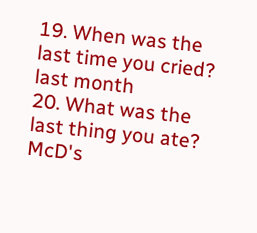19. When was the last time you cried? last month
20. What was the last thing you ate? McD's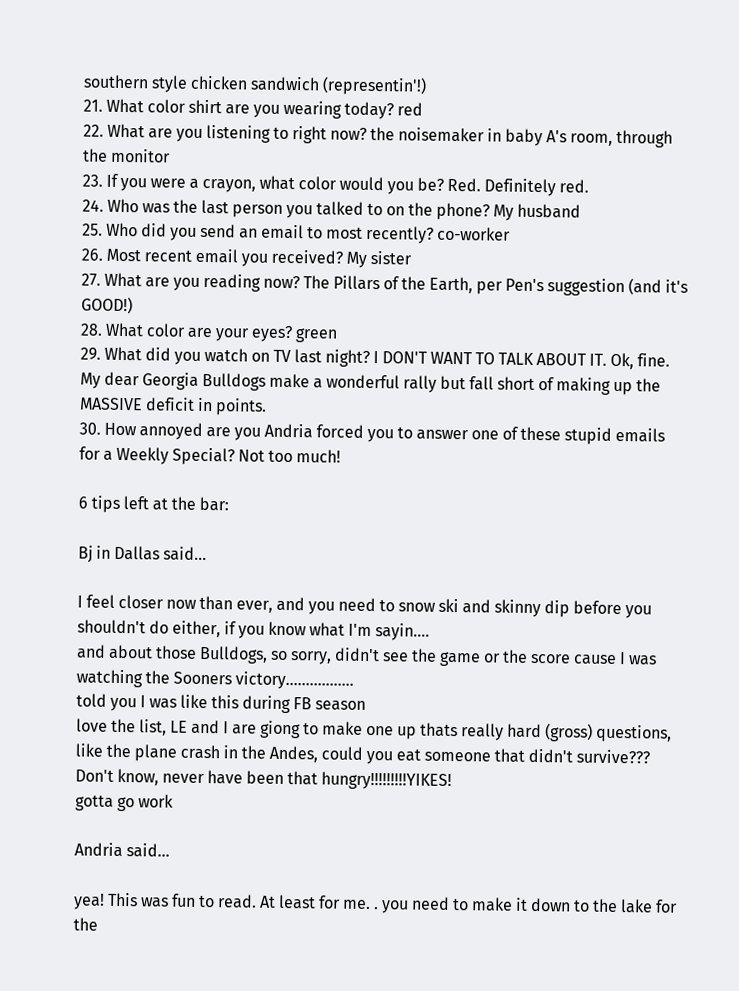southern style chicken sandwich (representin'!)
21. What color shirt are you wearing today? red
22. What are you listening to right now? the noisemaker in baby A's room, through the monitor
23. If you were a crayon, what color would you be? Red. Definitely red.
24. Who was the last person you talked to on the phone? My husband
25. Who did you send an email to most recently? co-worker
26. Most recent email you received? My sister
27. What are you reading now? The Pillars of the Earth, per Pen's suggestion (and it's GOOD!)
28. What color are your eyes? green
29. What did you watch on TV last night? I DON'T WANT TO TALK ABOUT IT. Ok, fine. My dear Georgia Bulldogs make a wonderful rally but fall short of making up the MASSIVE deficit in points.
30. How annoyed are you Andria forced you to answer one of these stupid emails for a Weekly Special? Not too much!

6 tips left at the bar:

Bj in Dallas said...

I feel closer now than ever, and you need to snow ski and skinny dip before you shouldn't do either, if you know what I'm sayin....
and about those Bulldogs, so sorry, didn't see the game or the score cause I was watching the Sooners victory.................
told you I was like this during FB season
love the list, LE and I are giong to make one up thats really hard (gross) questions, like the plane crash in the Andes, could you eat someone that didn't survive??? Don't know, never have been that hungry!!!!!!!!!YIKES!
gotta go work

Andria said...

yea! This was fun to read. At least for me. . you need to make it down to the lake for the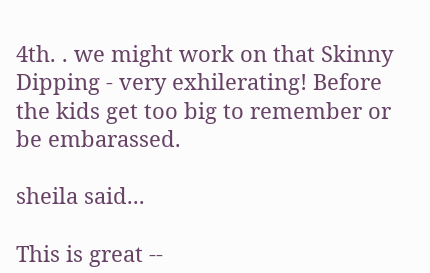4th. . we might work on that Skinny Dipping - very exhilerating! Before the kids get too big to remember or be embarassed.

sheila said...

This is great --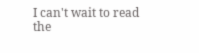I can't wait to read the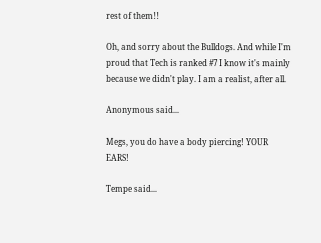rest of them!!

Oh, and sorry about the Bulldogs. And while I'm proud that Tech is ranked #7 I know it's mainly because we didn't play. I am a realist, after all.

Anonymous said...

Megs, you do have a body piercing! YOUR EARS!

Tempe said...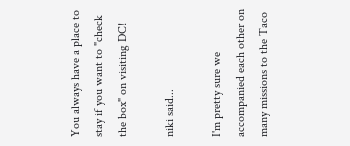You always have a place to stay if you want to "check the box" on visiting DC!

niki said...

I'm pretty sure we accompanied each other on many missions to the Taco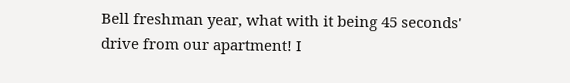Bell freshman year, what with it being 45 seconds' drive from our apartment! I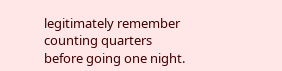legitimately remember counting quarters before going one night.